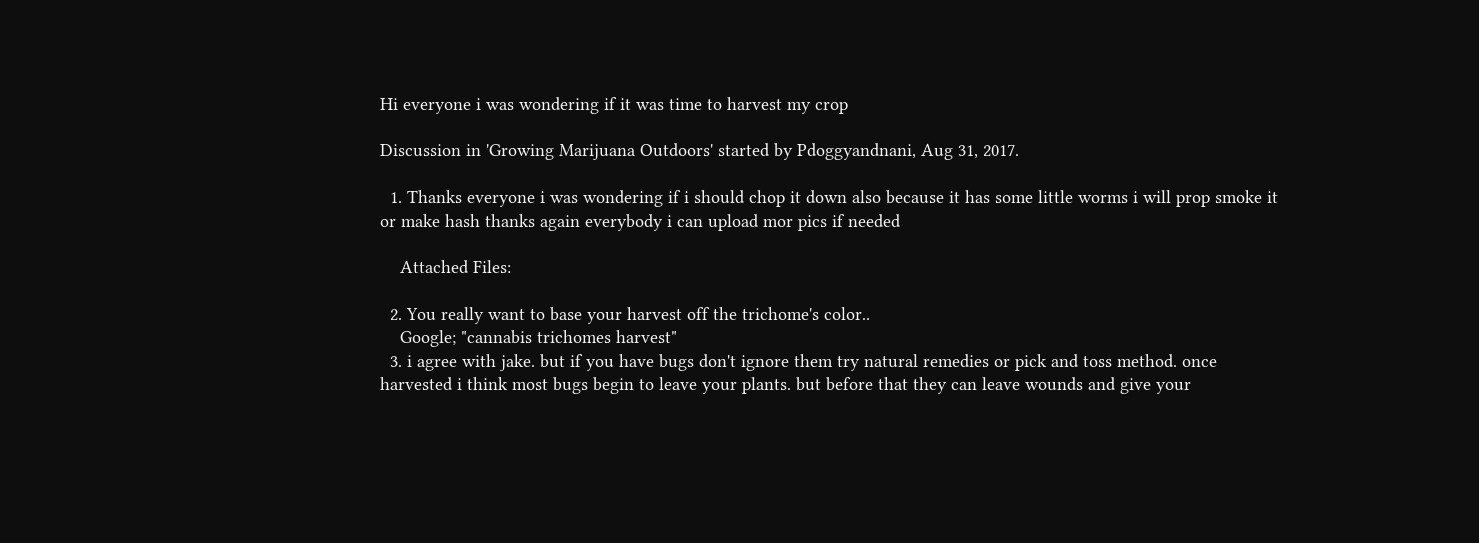Hi everyone i was wondering if it was time to harvest my crop

Discussion in 'Growing Marijuana Outdoors' started by Pdoggyandnani, Aug 31, 2017.

  1. Thanks everyone i was wondering if i should chop it down also because it has some little worms i will prop smoke it or make hash thanks again everybody i can upload mor pics if needed

    Attached Files:

  2. You really want to base your harvest off the trichome's color..
    Google; "cannabis trichomes harvest"
  3. i agree with jake. but if you have bugs don't ignore them try natural remedies or pick and toss method. once harvested i think most bugs begin to leave your plants. but before that they can leave wounds and give your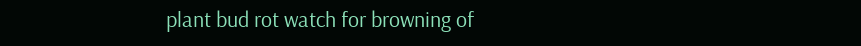plant bud rot watch for browning of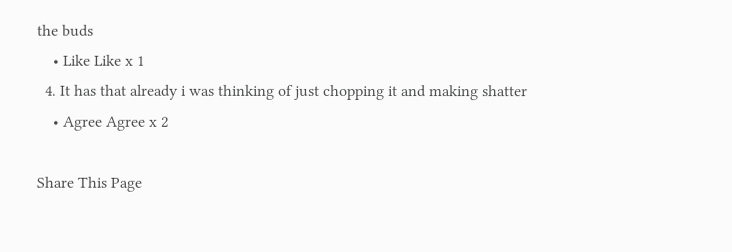the buds
    • Like Like x 1
  4. It has that already i was thinking of just chopping it and making shatter
    • Agree Agree x 2

Share This Page